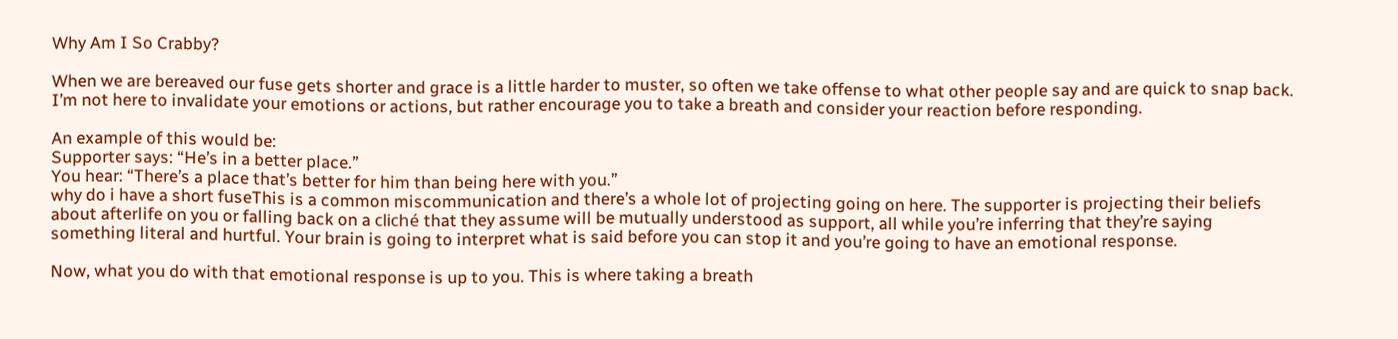Why Am I So Crabby?

When we are bereaved our fuse gets shorter and grace is a little harder to muster, so often we take offense to what other people say and are quick to snap back. I’m not here to invalidate your emotions or actions, but rather encourage you to take a breath and consider your reaction before responding.

An example of this would be:
Supporter says: “He’s in a better place.”
You hear: “There’s a place that’s better for him than being here with you.”
why do i have a short fuseThis is a common miscommunication and there’s a whole lot of projecting going on here. The supporter is projecting their beliefs about afterlife on you or falling back on a cliché that they assume will be mutually understood as support, all while you’re inferring that they’re saying something literal and hurtful. Your brain is going to interpret what is said before you can stop it and you’re going to have an emotional response.

Now, what you do with that emotional response is up to you. This is where taking a breath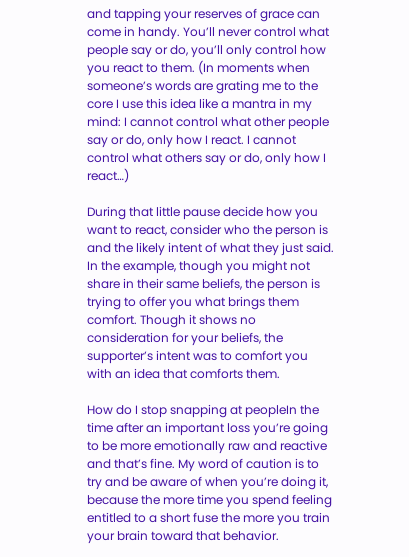and tapping your reserves of grace can come in handy. You’ll never control what people say or do, you’ll only control how you react to them. (In moments when someone’s words are grating me to the core I use this idea like a mantra in my mind: I cannot control what other people say or do, only how I react. I cannot control what others say or do, only how I react…)

During that little pause decide how you want to react, consider who the person is and the likely intent of what they just said. In the example, though you might not share in their same beliefs, the person is trying to offer you what brings them comfort. Though it shows no consideration for your beliefs, the supporter’s intent was to comfort you with an idea that comforts them.

How do I stop snapping at peopleIn the time after an important loss you’re going to be more emotionally raw and reactive and that’s fine. My word of caution is to try and be aware of when you’re doing it, because the more time you spend feeling entitled to a short fuse the more you train your brain toward that behavior.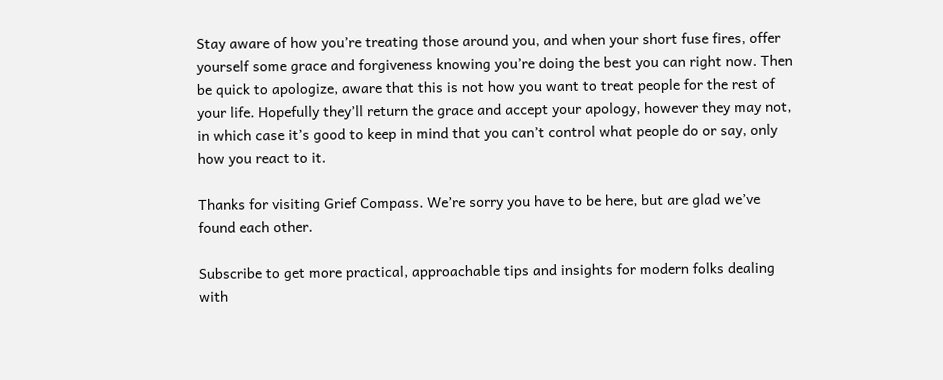Stay aware of how you’re treating those around you, and when your short fuse fires, offer yourself some grace and forgiveness knowing you’re doing the best you can right now. Then be quick to apologize, aware that this is not how you want to treat people for the rest of your life. Hopefully they’ll return the grace and accept your apology, however they may not, in which case it’s good to keep in mind that you can’t control what people do or say, only how you react to it.

Thanks for visiting Grief Compass. We’re sorry you have to be here, but are glad we’ve found each other.

Subscribe to get more practical, approachable tips and insights for modern folks dealing with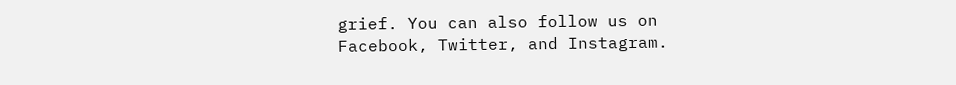grief. You can also follow us on Facebook, Twitter, and Instagram.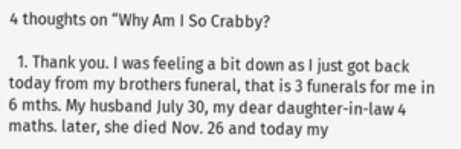4 thoughts on “Why Am I So Crabby?

  1. Thank you. I was feeling a bit down as I just got back today from my brothers funeral, that is 3 funerals for me in 6 mths. My husband July 30, my dear daughter-in-law 4 maths. later, she died Nov. 26 and today my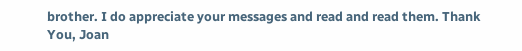brother. I do appreciate your messages and read and read them. Thank You, Joan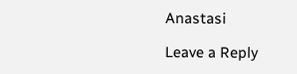Anastasi

Leave a Reply